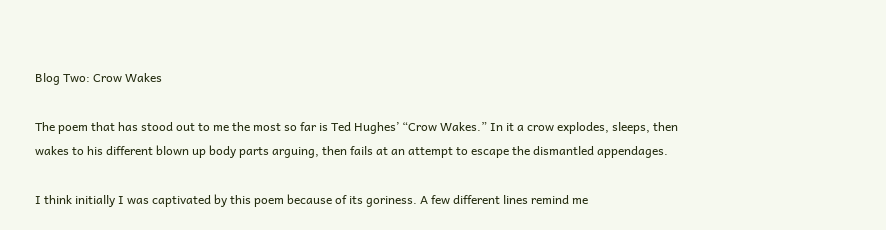Blog Two: Crow Wakes

The poem that has stood out to me the most so far is Ted Hughes’ “Crow Wakes.” In it a crow explodes, sleeps, then wakes to his different blown up body parts arguing, then fails at an attempt to escape the dismantled appendages.

I think initially I was captivated by this poem because of its goriness. A few different lines remind me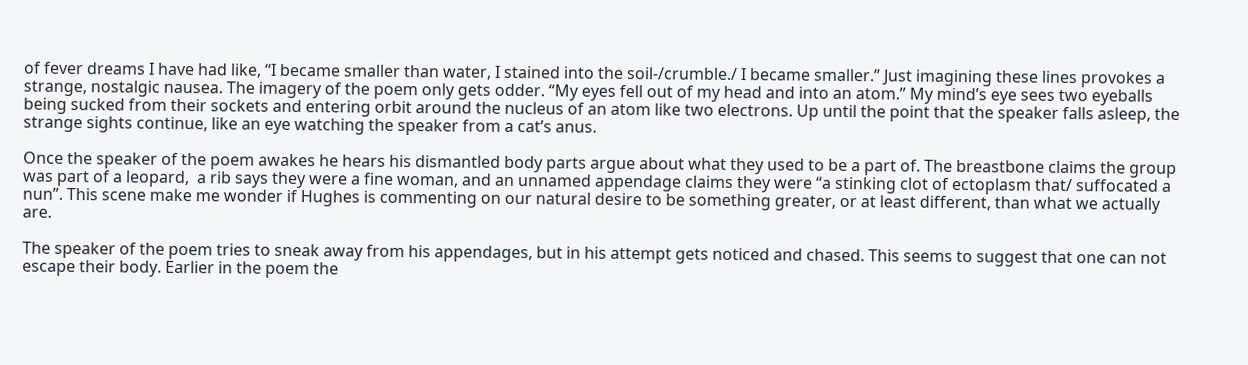of fever dreams I have had like, “I became smaller than water, I stained into the soil-/crumble./ I became smaller.” Just imagining these lines provokes a strange, nostalgic nausea. The imagery of the poem only gets odder. “My eyes fell out of my head and into an atom.” My mind’s eye sees two eyeballs being sucked from their sockets and entering orbit around the nucleus of an atom like two electrons. Up until the point that the speaker falls asleep, the strange sights continue, like an eye watching the speaker from a cat’s anus.

Once the speaker of the poem awakes he hears his dismantled body parts argue about what they used to be a part of. The breastbone claims the group was part of a leopard,  a rib says they were a fine woman, and an unnamed appendage claims they were “a stinking clot of ectoplasm that/ suffocated a nun”. This scene make me wonder if Hughes is commenting on our natural desire to be something greater, or at least different, than what we actually are.

The speaker of the poem tries to sneak away from his appendages, but in his attempt gets noticed and chased. This seems to suggest that one can not escape their body. Earlier in the poem the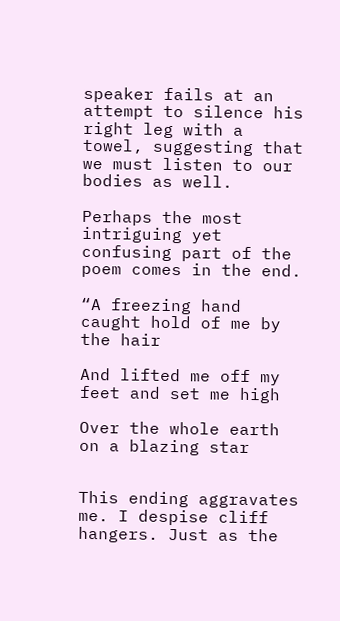speaker fails at an attempt to silence his right leg with a towel, suggesting that we must listen to our bodies as well.

Perhaps the most intriguing yet confusing part of the poem comes in the end.

“A freezing hand caught hold of me by the hair

And lifted me off my feet and set me high

Over the whole earth on a blazing star


This ending aggravates me. I despise cliff hangers. Just as the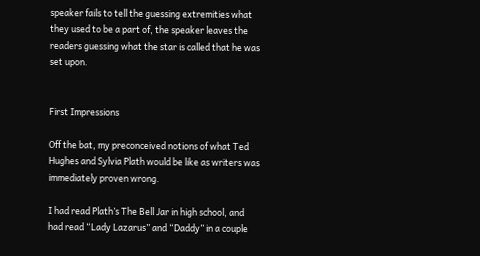speaker fails to tell the guessing extremities what they used to be a part of, the speaker leaves the readers guessing what the star is called that he was set upon.


First Impressions

Off the bat, my preconceived notions of what Ted Hughes and Sylvia Plath would be like as writers was immediately proven wrong.

I had read Plath’s The Bell Jar in high school, and had read “Lady Lazarus” and “Daddy” in a couple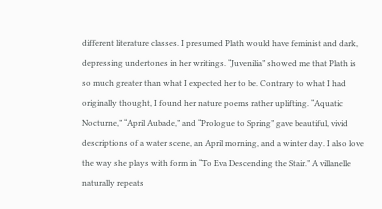different literature classes. I presumed Plath would have feminist and dark, depressing undertones in her writings. “Juvenilia” showed me that Plath is so much greater than what I expected her to be. Contrary to what I had originally thought, I found her nature poems rather uplifting. “Aquatic Nocturne,” “April Aubade,” and “Prologue to Spring” gave beautiful, vivid descriptions of a water scene, an April morning, and a winter day. I also love the way she plays with form in “To Eva Descending the Stair.” A villanelle naturally repeats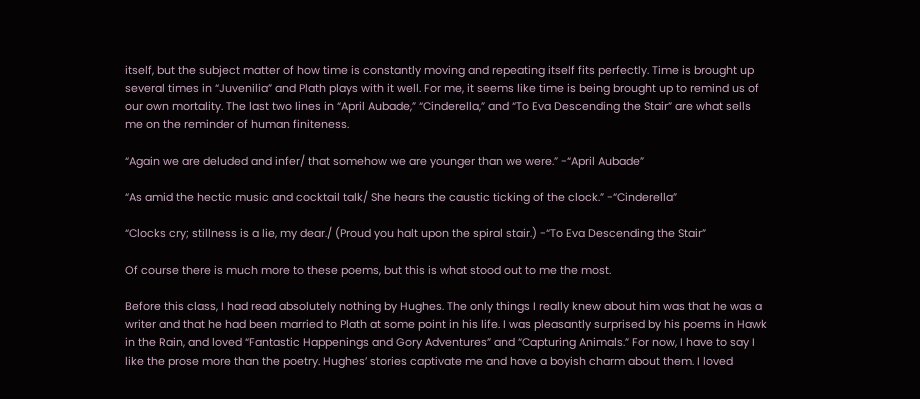itself, but the subject matter of how time is constantly moving and repeating itself fits perfectly. Time is brought up several times in “Juvenilia” and Plath plays with it well. For me, it seems like time is being brought up to remind us of our own mortality. The last two lines in “April Aubade,” “Cinderella,” and “To Eva Descending the Stair” are what sells me on the reminder of human finiteness.

“Again we are deluded and infer/ that somehow we are younger than we were.” -“April Aubade”

“As amid the hectic music and cocktail talk/ She hears the caustic ticking of the clock.” -“Cinderella”

“Clocks cry; stillness is a lie, my dear./ (Proud you halt upon the spiral stair.) -“To Eva Descending the Stair”

Of course there is much more to these poems, but this is what stood out to me the most.

Before this class, I had read absolutely nothing by Hughes. The only things I really knew about him was that he was a writer and that he had been married to Plath at some point in his life. I was pleasantly surprised by his poems in Hawk in the Rain, and loved “Fantastic Happenings and Gory Adventures” and “Capturing Animals.” For now, I have to say I like the prose more than the poetry. Hughes’ stories captivate me and have a boyish charm about them. I loved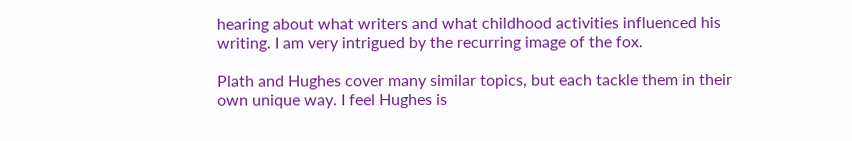hearing about what writers and what childhood activities influenced his writing. I am very intrigued by the recurring image of the fox.

Plath and Hughes cover many similar topics, but each tackle them in their own unique way. I feel Hughes is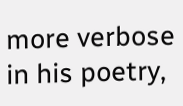more verbose in his poetry,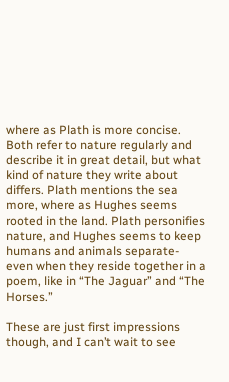where as Plath is more concise. Both refer to nature regularly and describe it in great detail, but what kind of nature they write about differs. Plath mentions the sea more, where as Hughes seems rooted in the land. Plath personifies nature, and Hughes seems to keep humans and animals separate- even when they reside together in a poem, like in “The Jaguar” and “The Horses.”

These are just first impressions though, and I can’t wait to see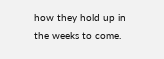how they hold up in the weeks to come.